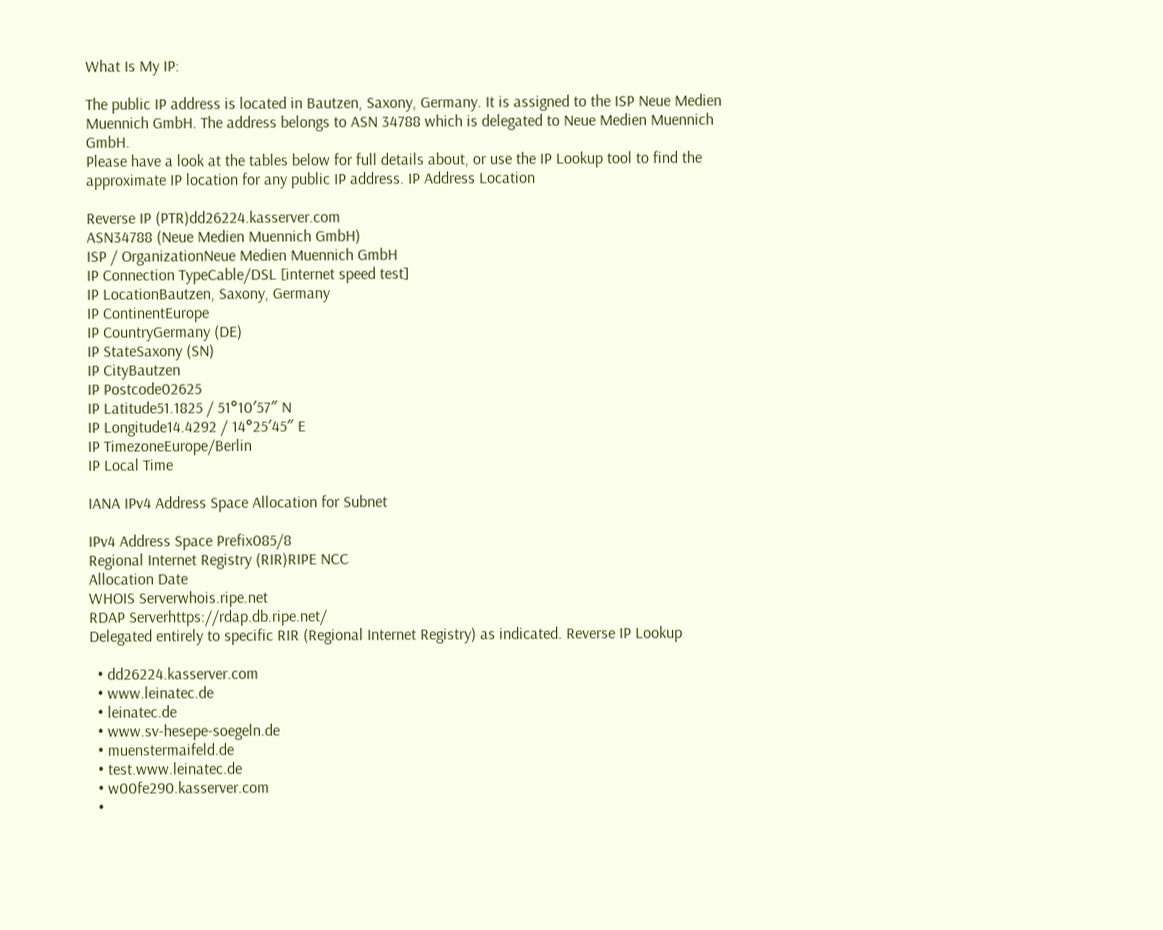What Is My IP:

The public IP address is located in Bautzen, Saxony, Germany. It is assigned to the ISP Neue Medien Muennich GmbH. The address belongs to ASN 34788 which is delegated to Neue Medien Muennich GmbH.
Please have a look at the tables below for full details about, or use the IP Lookup tool to find the approximate IP location for any public IP address. IP Address Location

Reverse IP (PTR)dd26224.kasserver.com
ASN34788 (Neue Medien Muennich GmbH)
ISP / OrganizationNeue Medien Muennich GmbH
IP Connection TypeCable/DSL [internet speed test]
IP LocationBautzen, Saxony, Germany
IP ContinentEurope
IP CountryGermany (DE)
IP StateSaxony (SN)
IP CityBautzen
IP Postcode02625
IP Latitude51.1825 / 51°10′57″ N
IP Longitude14.4292 / 14°25′45″ E
IP TimezoneEurope/Berlin
IP Local Time

IANA IPv4 Address Space Allocation for Subnet

IPv4 Address Space Prefix085/8
Regional Internet Registry (RIR)RIPE NCC
Allocation Date
WHOIS Serverwhois.ripe.net
RDAP Serverhttps://rdap.db.ripe.net/
Delegated entirely to specific RIR (Regional Internet Registry) as indicated. Reverse IP Lookup

  • dd26224.kasserver.com
  • www.leinatec.de
  • leinatec.de
  • www.sv-hesepe-soegeln.de
  • muenstermaifeld.de
  • test.www.leinatec.de
  • w00fe290.kasserver.com
  •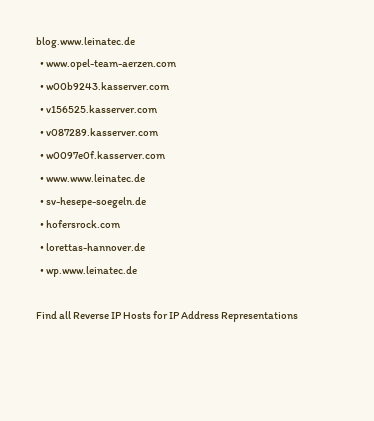blog.www.leinatec.de
  • www.opel-team-aerzen.com
  • w00b9243.kasserver.com
  • v156525.kasserver.com
  • v087289.kasserver.com
  • w0097e0f.kasserver.com
  • www.www.leinatec.de
  • sv-hesepe-soegeln.de
  • hofersrock.com
  • lorettas-hannover.de
  • wp.www.leinatec.de

Find all Reverse IP Hosts for IP Address Representations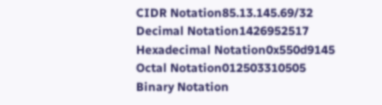CIDR Notation85.13.145.69/32
Decimal Notation1426952517
Hexadecimal Notation0x550d9145
Octal Notation012503310505
Binary Notation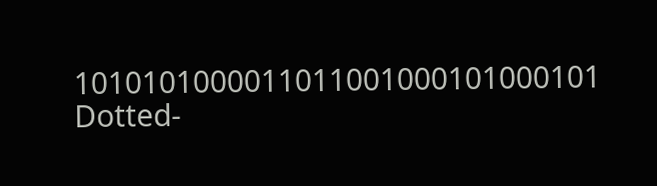1010101000011011001000101000101
Dotted-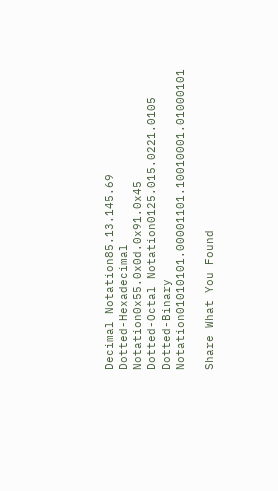Decimal Notation85.13.145.69
Dotted-Hexadecimal Notation0x55.0x0d.0x91.0x45
Dotted-Octal Notation0125.015.0221.0105
Dotted-Binary Notation01010101.00001101.10010001.01000101

Share What You Found